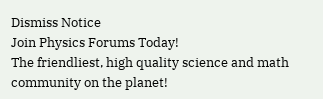Dismiss Notice
Join Physics Forums Today!
The friendliest, high quality science and math community on the planet!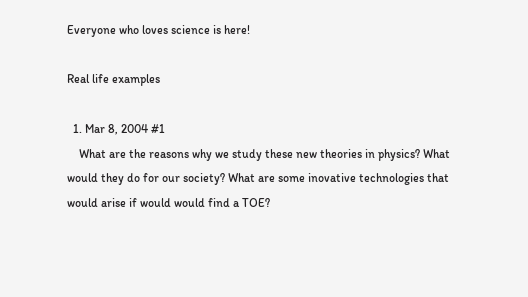Everyone who loves science is here!

Real life examples

  1. Mar 8, 2004 #1
    What are the reasons why we study these new theories in physics? What would they do for our society? What are some inovative technologies that would arise if would would find a TOE?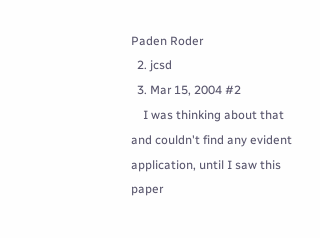Paden Roder
  2. jcsd
  3. Mar 15, 2004 #2
    I was thinking about that and couldn't find any evident application, until I saw this paper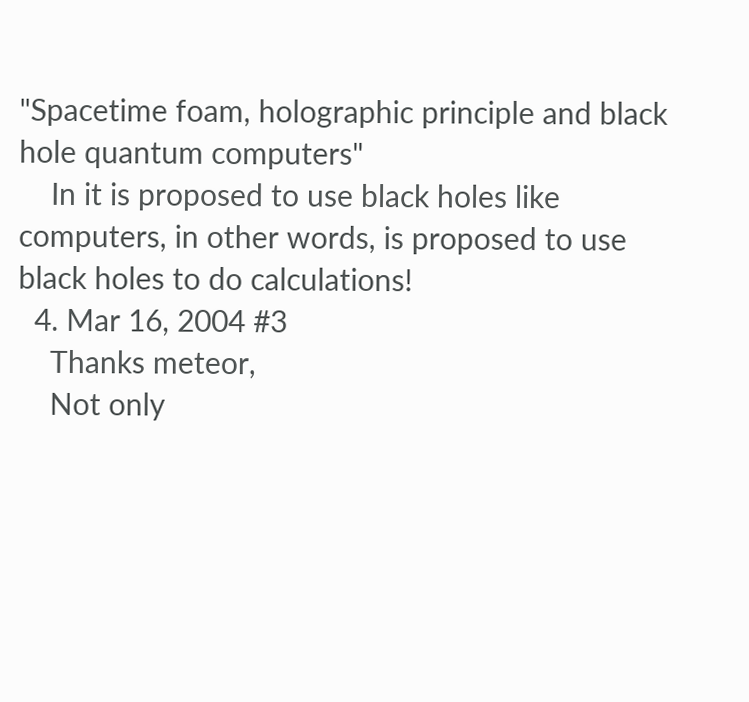"Spacetime foam, holographic principle and black hole quantum computers"
    In it is proposed to use black holes like computers, in other words, is proposed to use black holes to do calculations!
  4. Mar 16, 2004 #3
    Thanks meteor,
    Not only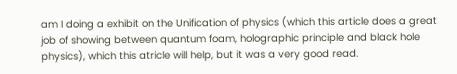am I doing a exhibit on the Unification of physics (which this article does a great job of showing between quantum foam, holographic principle and black hole physics), which this atricle will help, but it was a very good read.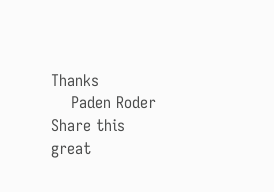Thanks
    Paden Roder
Share this great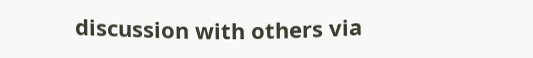discussion with others via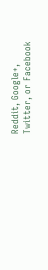Reddit, Google+, Twitter, or Facebook